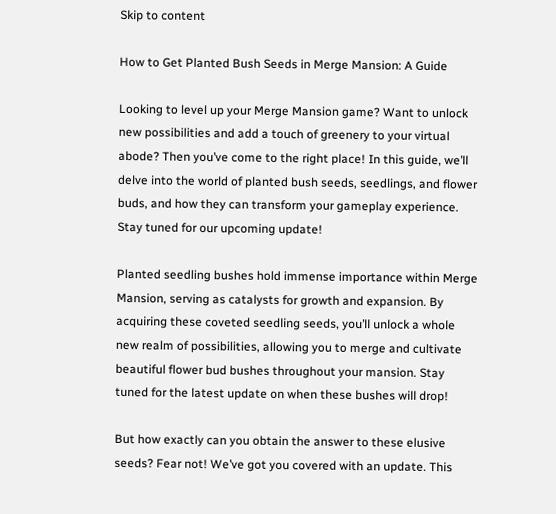Skip to content

How to Get Planted Bush Seeds in Merge Mansion: A Guide

Looking to level up your Merge Mansion game? Want to unlock new possibilities and add a touch of greenery to your virtual abode? Then you’ve come to the right place! In this guide, we’ll delve into the world of planted bush seeds, seedlings, and flower buds, and how they can transform your gameplay experience. Stay tuned for our upcoming update!

Planted seedling bushes hold immense importance within Merge Mansion, serving as catalysts for growth and expansion. By acquiring these coveted seedling seeds, you’ll unlock a whole new realm of possibilities, allowing you to merge and cultivate beautiful flower bud bushes throughout your mansion. Stay tuned for the latest update on when these bushes will drop!

But how exactly can you obtain the answer to these elusive seeds? Fear not! We’ve got you covered with an update. This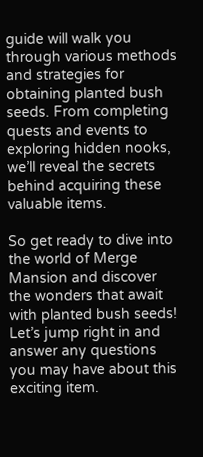guide will walk you through various methods and strategies for obtaining planted bush seeds. From completing quests and events to exploring hidden nooks, we’ll reveal the secrets behind acquiring these valuable items.

So get ready to dive into the world of Merge Mansion and discover the wonders that await with planted bush seeds! Let’s jump right in and answer any questions you may have about this exciting item.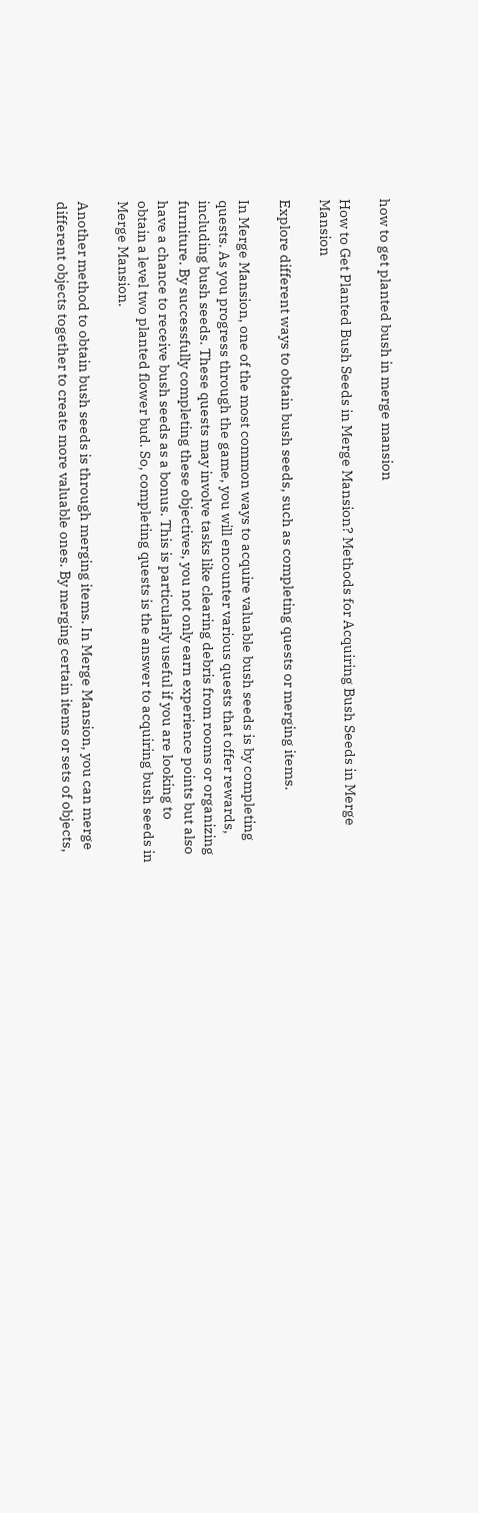how to get planted bush in merge mansion

How to Get Planted Bush Seeds in Merge Mansion? Methods for Acquiring Bush Seeds in Merge Mansion

Explore different ways to obtain bush seeds, such as completing quests or merging items.

In Merge Mansion, one of the most common ways to acquire valuable bush seeds is by completing quests. As you progress through the game, you will encounter various quests that offer rewards, including bush seeds. These quests may involve tasks like clearing debris from rooms or organizing furniture. By successfully completing these objectives, you not only earn experience points but also have a chance to receive bush seeds as a bonus. This is particularly useful if you are looking to obtain a level two planted flower bud. So, completing quests is the answer to acquiring bush seeds in Merge Mansion.

Another method to obtain bush seeds is through merging items. In Merge Mansion, you can merge different objects together to create more valuable ones. By merging certain items or sets of objects,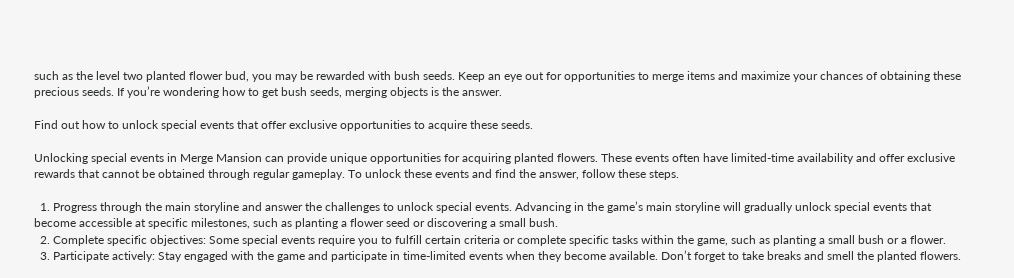such as the level two planted flower bud, you may be rewarded with bush seeds. Keep an eye out for opportunities to merge items and maximize your chances of obtaining these precious seeds. If you’re wondering how to get bush seeds, merging objects is the answer.

Find out how to unlock special events that offer exclusive opportunities to acquire these seeds.

Unlocking special events in Merge Mansion can provide unique opportunities for acquiring planted flowers. These events often have limited-time availability and offer exclusive rewards that cannot be obtained through regular gameplay. To unlock these events and find the answer, follow these steps.

  1. Progress through the main storyline and answer the challenges to unlock special events. Advancing in the game’s main storyline will gradually unlock special events that become accessible at specific milestones, such as planting a flower seed or discovering a small bush.
  2. Complete specific objectives: Some special events require you to fulfill certain criteria or complete specific tasks within the game, such as planting a small bush or a flower.
  3. Participate actively: Stay engaged with the game and participate in time-limited events when they become available. Don’t forget to take breaks and smell the planted flowers.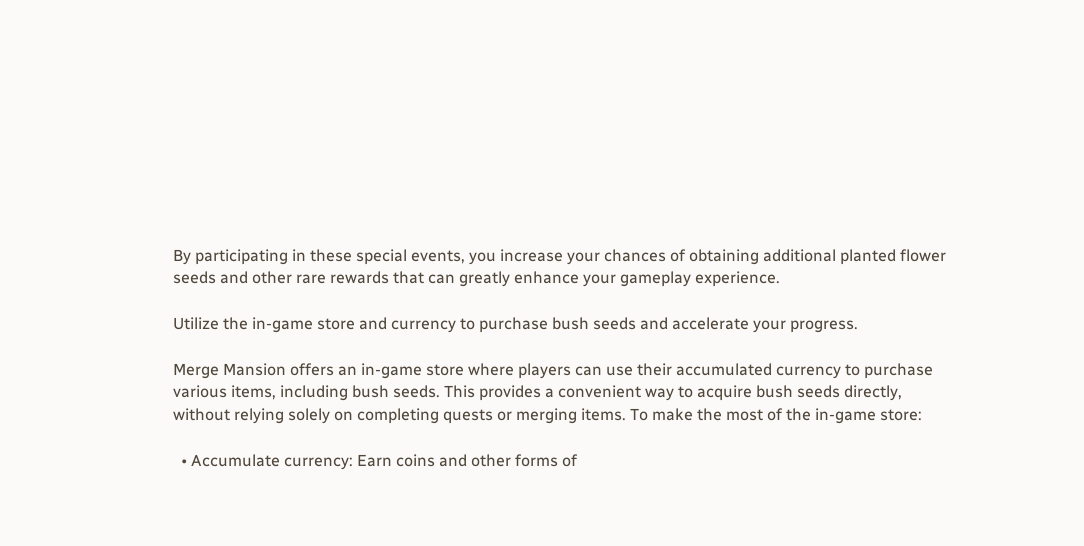By participating in these special events, you increase your chances of obtaining additional planted flower seeds and other rare rewards that can greatly enhance your gameplay experience.

Utilize the in-game store and currency to purchase bush seeds and accelerate your progress.

Merge Mansion offers an in-game store where players can use their accumulated currency to purchase various items, including bush seeds. This provides a convenient way to acquire bush seeds directly, without relying solely on completing quests or merging items. To make the most of the in-game store:

  • Accumulate currency: Earn coins and other forms of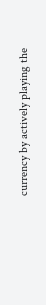currency by actively playing the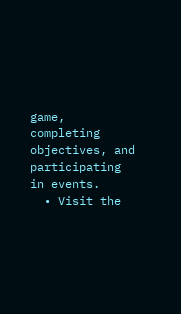game, completing objectives, and participating in events.
  • Visit the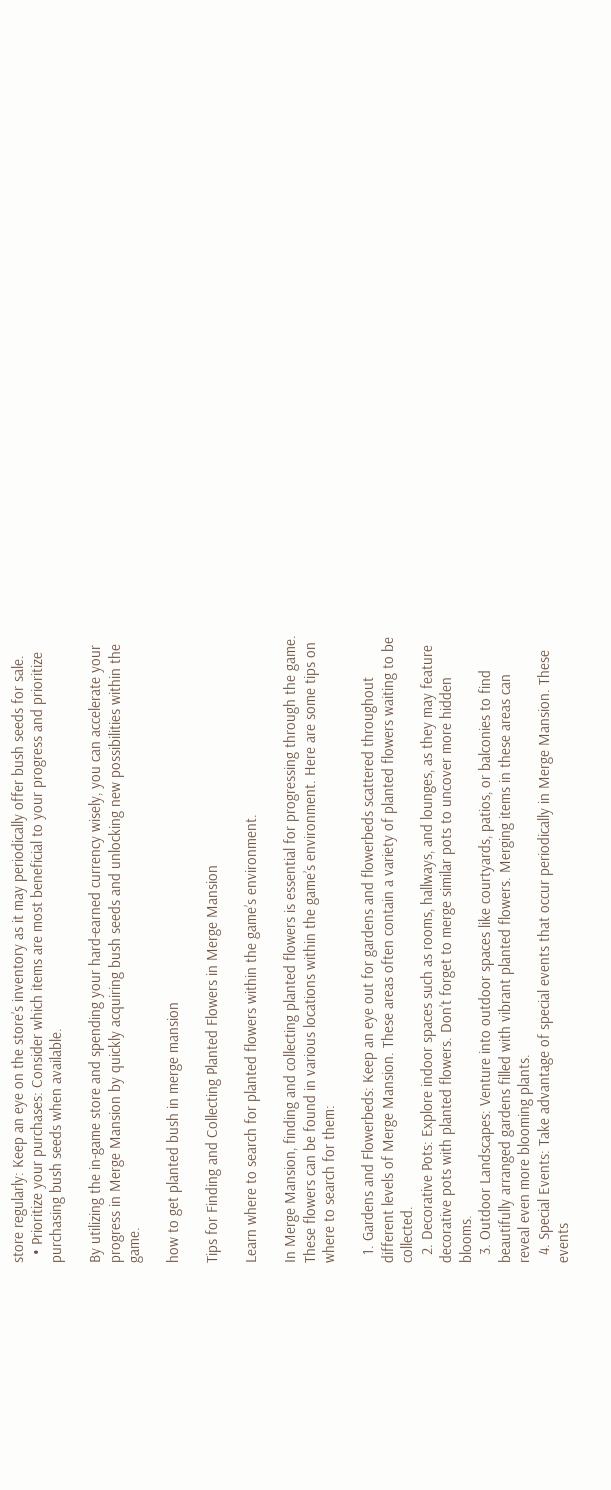store regularly: Keep an eye on the store’s inventory as it may periodically offer bush seeds for sale.
  • Prioritize your purchases: Consider which items are most beneficial to your progress and prioritize purchasing bush seeds when available.

By utilizing the in-game store and spending your hard-earned currency wisely, you can accelerate your progress in Merge Mansion by quickly acquiring bush seeds and unlocking new possibilities within the game.

how to get planted bush in merge mansion

Tips for Finding and Collecting Planted Flowers in Merge Mansion

Learn where to search for planted flowers within the game’s environment.

In Merge Mansion, finding and collecting planted flowers is essential for progressing through the game. These flowers can be found in various locations within the game’s environment. Here are some tips on where to search for them:

  1. Gardens and Flowerbeds: Keep an eye out for gardens and flowerbeds scattered throughout different levels of Merge Mansion. These areas often contain a variety of planted flowers waiting to be collected.
  2. Decorative Pots: Explore indoor spaces such as rooms, hallways, and lounges, as they may feature decorative pots with planted flowers. Don’t forget to merge similar pots to uncover more hidden blooms.
  3. Outdoor Landscapes: Venture into outdoor spaces like courtyards, patios, or balconies to find beautifully arranged gardens filled with vibrant planted flowers. Merging items in these areas can reveal even more blooming plants.
  4. Special Events: Take advantage of special events that occur periodically in Merge Mansion. These events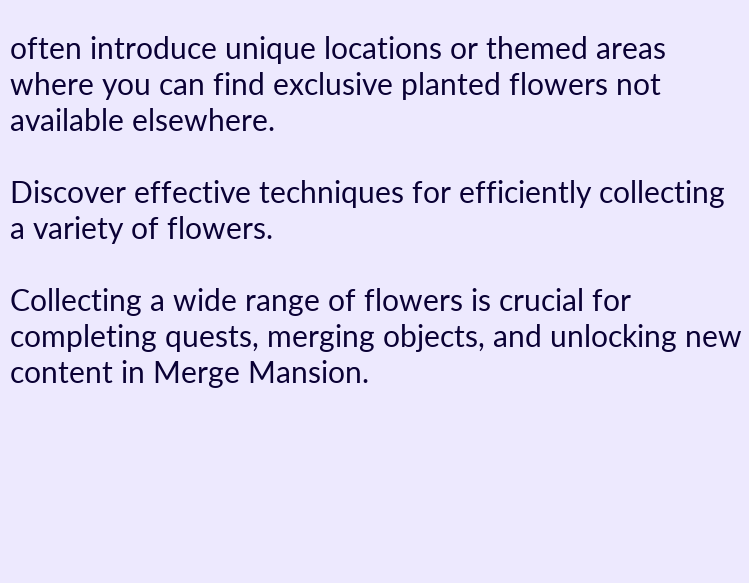often introduce unique locations or themed areas where you can find exclusive planted flowers not available elsewhere.

Discover effective techniques for efficiently collecting a variety of flowers.

Collecting a wide range of flowers is crucial for completing quests, merging objects, and unlocking new content in Merge Mansion.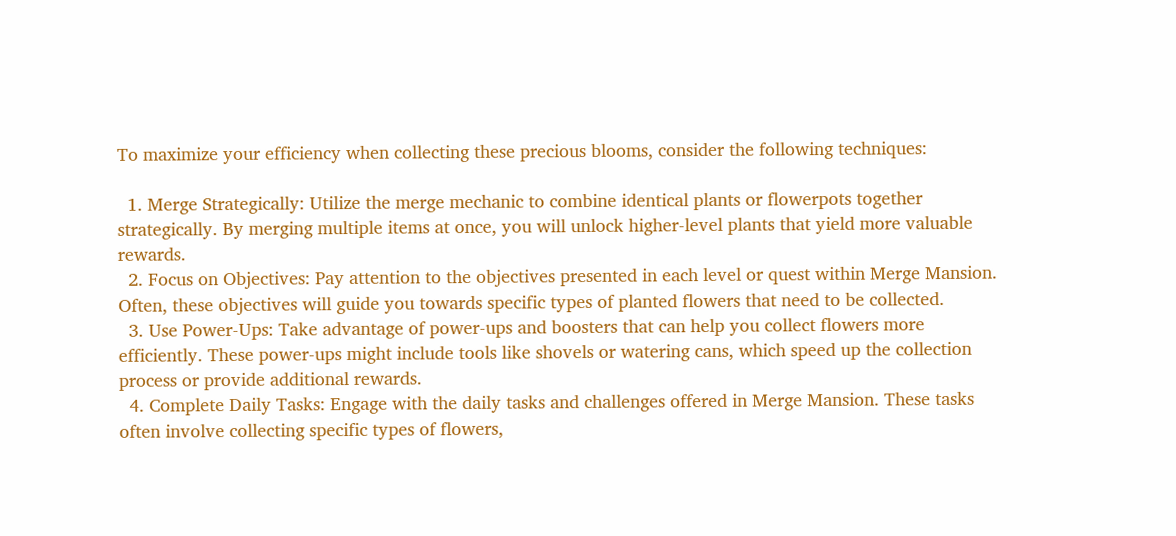To maximize your efficiency when collecting these precious blooms, consider the following techniques:

  1. Merge Strategically: Utilize the merge mechanic to combine identical plants or flowerpots together strategically. By merging multiple items at once, you will unlock higher-level plants that yield more valuable rewards.
  2. Focus on Objectives: Pay attention to the objectives presented in each level or quest within Merge Mansion. Often, these objectives will guide you towards specific types of planted flowers that need to be collected.
  3. Use Power-Ups: Take advantage of power-ups and boosters that can help you collect flowers more efficiently. These power-ups might include tools like shovels or watering cans, which speed up the collection process or provide additional rewards.
  4. Complete Daily Tasks: Engage with the daily tasks and challenges offered in Merge Mansion. These tasks often involve collecting specific types of flowers,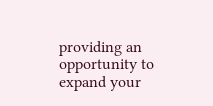providing an opportunity to expand your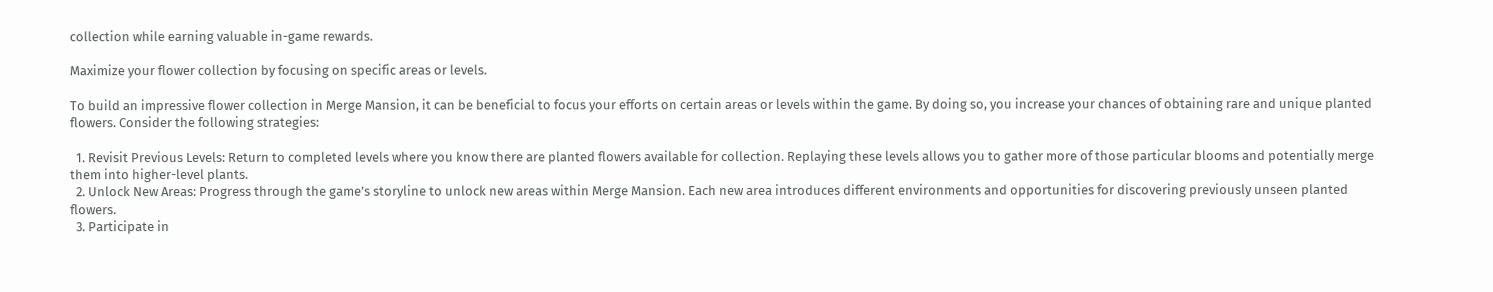collection while earning valuable in-game rewards.

Maximize your flower collection by focusing on specific areas or levels.

To build an impressive flower collection in Merge Mansion, it can be beneficial to focus your efforts on certain areas or levels within the game. By doing so, you increase your chances of obtaining rare and unique planted flowers. Consider the following strategies:

  1. Revisit Previous Levels: Return to completed levels where you know there are planted flowers available for collection. Replaying these levels allows you to gather more of those particular blooms and potentially merge them into higher-level plants.
  2. Unlock New Areas: Progress through the game’s storyline to unlock new areas within Merge Mansion. Each new area introduces different environments and opportunities for discovering previously unseen planted flowers.
  3. Participate in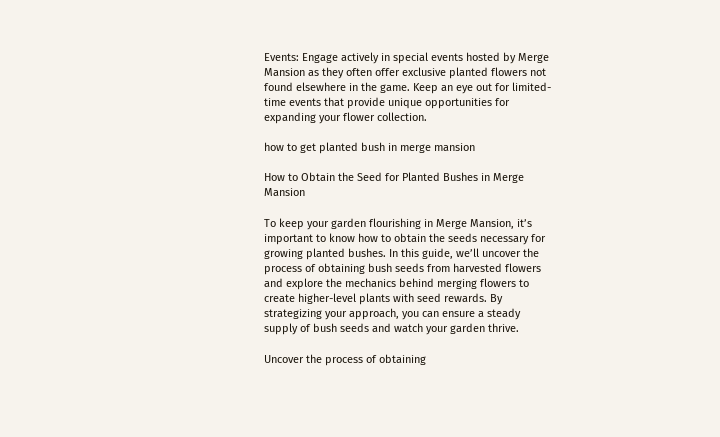Events: Engage actively in special events hosted by Merge Mansion as they often offer exclusive planted flowers not found elsewhere in the game. Keep an eye out for limited-time events that provide unique opportunities for expanding your flower collection.

how to get planted bush in merge mansion

How to Obtain the Seed for Planted Bushes in Merge Mansion

To keep your garden flourishing in Merge Mansion, it’s important to know how to obtain the seeds necessary for growing planted bushes. In this guide, we’ll uncover the process of obtaining bush seeds from harvested flowers and explore the mechanics behind merging flowers to create higher-level plants with seed rewards. By strategizing your approach, you can ensure a steady supply of bush seeds and watch your garden thrive.

Uncover the process of obtaining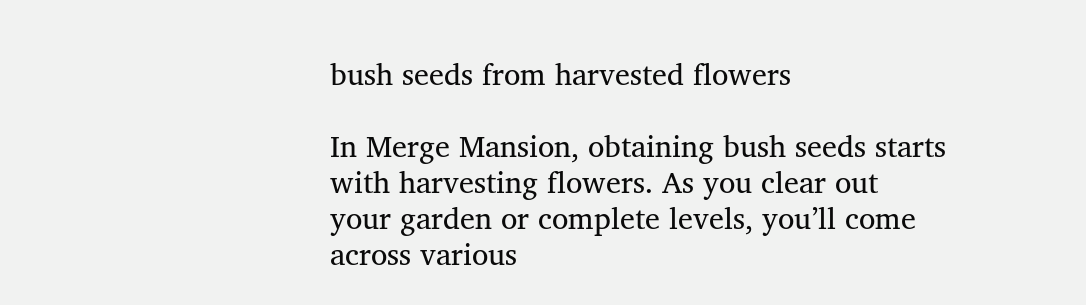bush seeds from harvested flowers

In Merge Mansion, obtaining bush seeds starts with harvesting flowers. As you clear out your garden or complete levels, you’ll come across various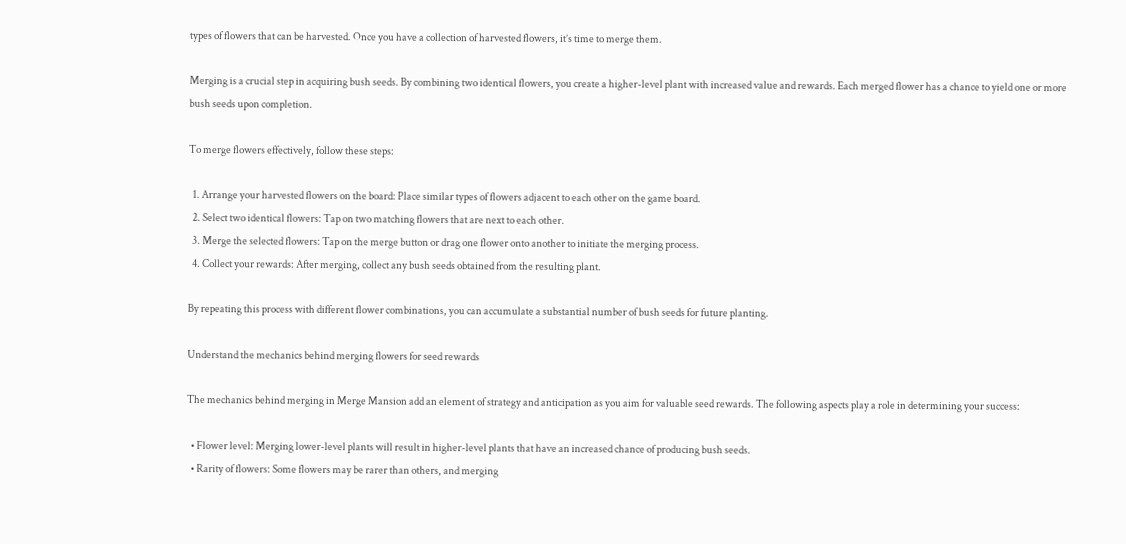types of flowers that can be harvested. Once you have a collection of harvested flowers, it’s time to merge them.

Merging is a crucial step in acquiring bush seeds. By combining two identical flowers, you create a higher-level plant with increased value and rewards. Each merged flower has a chance to yield one or more bush seeds upon completion.

To merge flowers effectively, follow these steps:

  1. Arrange your harvested flowers on the board: Place similar types of flowers adjacent to each other on the game board.
  2. Select two identical flowers: Tap on two matching flowers that are next to each other.
  3. Merge the selected flowers: Tap on the merge button or drag one flower onto another to initiate the merging process.
  4. Collect your rewards: After merging, collect any bush seeds obtained from the resulting plant.

By repeating this process with different flower combinations, you can accumulate a substantial number of bush seeds for future planting.

Understand the mechanics behind merging flowers for seed rewards

The mechanics behind merging in Merge Mansion add an element of strategy and anticipation as you aim for valuable seed rewards. The following aspects play a role in determining your success:

  • Flower level: Merging lower-level plants will result in higher-level plants that have an increased chance of producing bush seeds.
  • Rarity of flowers: Some flowers may be rarer than others, and merging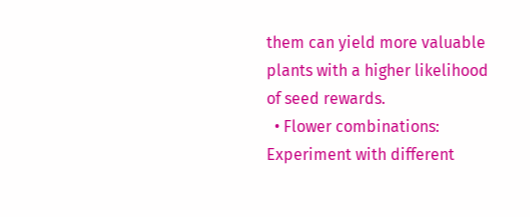them can yield more valuable plants with a higher likelihood of seed rewards.
  • Flower combinations: Experiment with different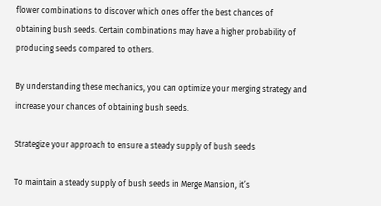flower combinations to discover which ones offer the best chances of obtaining bush seeds. Certain combinations may have a higher probability of producing seeds compared to others.

By understanding these mechanics, you can optimize your merging strategy and increase your chances of obtaining bush seeds.

Strategize your approach to ensure a steady supply of bush seeds

To maintain a steady supply of bush seeds in Merge Mansion, it’s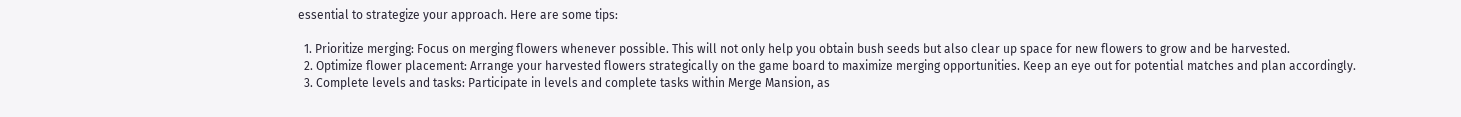essential to strategize your approach. Here are some tips:

  1. Prioritize merging: Focus on merging flowers whenever possible. This will not only help you obtain bush seeds but also clear up space for new flowers to grow and be harvested.
  2. Optimize flower placement: Arrange your harvested flowers strategically on the game board to maximize merging opportunities. Keep an eye out for potential matches and plan accordingly.
  3. Complete levels and tasks: Participate in levels and complete tasks within Merge Mansion, as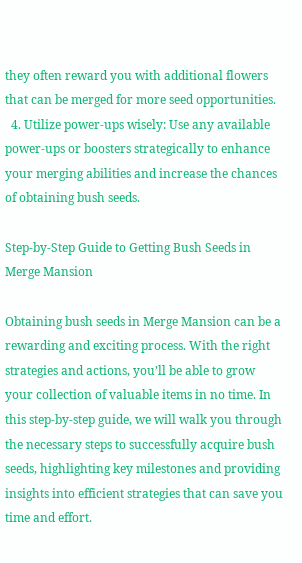they often reward you with additional flowers that can be merged for more seed opportunities.
  4. Utilize power-ups wisely: Use any available power-ups or boosters strategically to enhance your merging abilities and increase the chances of obtaining bush seeds.

Step-by-Step Guide to Getting Bush Seeds in Merge Mansion

Obtaining bush seeds in Merge Mansion can be a rewarding and exciting process. With the right strategies and actions, you’ll be able to grow your collection of valuable items in no time. In this step-by-step guide, we will walk you through the necessary steps to successfully acquire bush seeds, highlighting key milestones and providing insights into efficient strategies that can save you time and effort.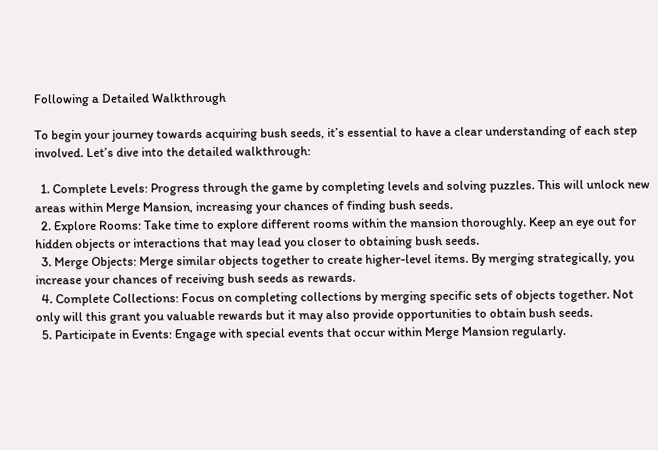Following a Detailed Walkthrough

To begin your journey towards acquiring bush seeds, it’s essential to have a clear understanding of each step involved. Let’s dive into the detailed walkthrough:

  1. Complete Levels: Progress through the game by completing levels and solving puzzles. This will unlock new areas within Merge Mansion, increasing your chances of finding bush seeds.
  2. Explore Rooms: Take time to explore different rooms within the mansion thoroughly. Keep an eye out for hidden objects or interactions that may lead you closer to obtaining bush seeds.
  3. Merge Objects: Merge similar objects together to create higher-level items. By merging strategically, you increase your chances of receiving bush seeds as rewards.
  4. Complete Collections: Focus on completing collections by merging specific sets of objects together. Not only will this grant you valuable rewards but it may also provide opportunities to obtain bush seeds.
  5. Participate in Events: Engage with special events that occur within Merge Mansion regularly.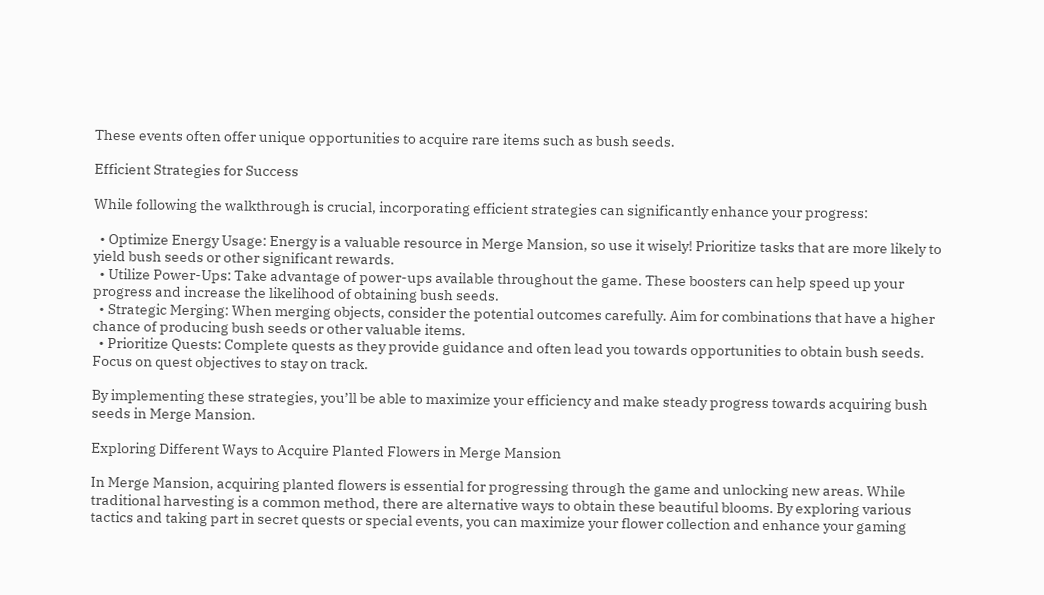These events often offer unique opportunities to acquire rare items such as bush seeds.

Efficient Strategies for Success

While following the walkthrough is crucial, incorporating efficient strategies can significantly enhance your progress:

  • Optimize Energy Usage: Energy is a valuable resource in Merge Mansion, so use it wisely! Prioritize tasks that are more likely to yield bush seeds or other significant rewards.
  • Utilize Power-Ups: Take advantage of power-ups available throughout the game. These boosters can help speed up your progress and increase the likelihood of obtaining bush seeds.
  • Strategic Merging: When merging objects, consider the potential outcomes carefully. Aim for combinations that have a higher chance of producing bush seeds or other valuable items.
  • Prioritize Quests: Complete quests as they provide guidance and often lead you towards opportunities to obtain bush seeds. Focus on quest objectives to stay on track.

By implementing these strategies, you’ll be able to maximize your efficiency and make steady progress towards acquiring bush seeds in Merge Mansion.

Exploring Different Ways to Acquire Planted Flowers in Merge Mansion

In Merge Mansion, acquiring planted flowers is essential for progressing through the game and unlocking new areas. While traditional harvesting is a common method, there are alternative ways to obtain these beautiful blooms. By exploring various tactics and taking part in secret quests or special events, you can maximize your flower collection and enhance your gaming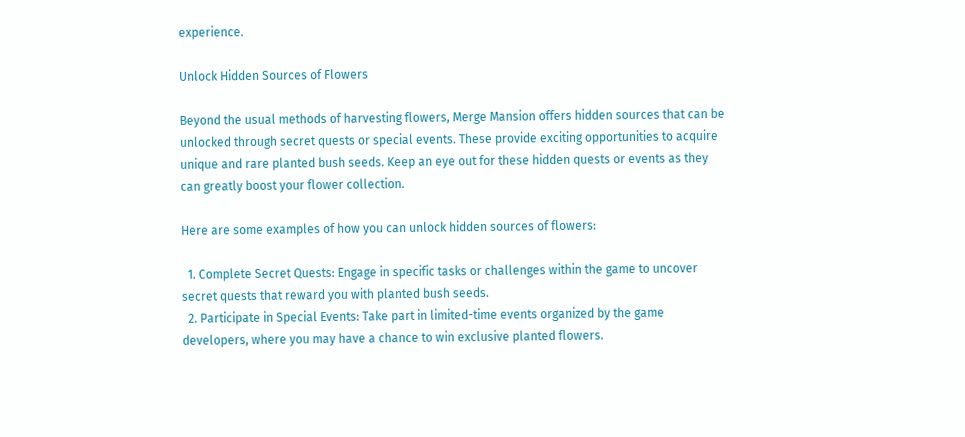experience.

Unlock Hidden Sources of Flowers

Beyond the usual methods of harvesting flowers, Merge Mansion offers hidden sources that can be unlocked through secret quests or special events. These provide exciting opportunities to acquire unique and rare planted bush seeds. Keep an eye out for these hidden quests or events as they can greatly boost your flower collection.

Here are some examples of how you can unlock hidden sources of flowers:

  1. Complete Secret Quests: Engage in specific tasks or challenges within the game to uncover secret quests that reward you with planted bush seeds.
  2. Participate in Special Events: Take part in limited-time events organized by the game developers, where you may have a chance to win exclusive planted flowers.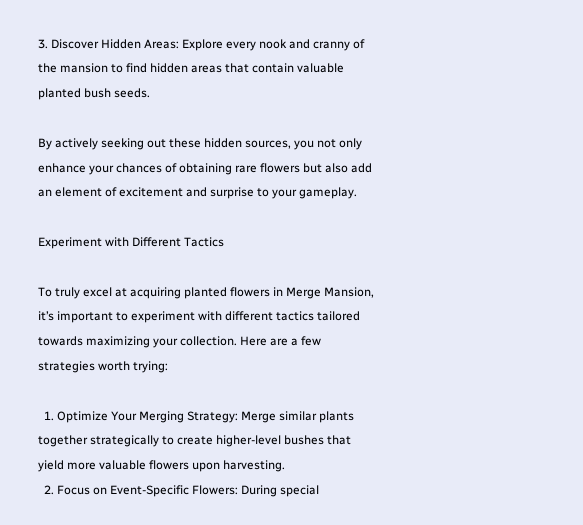3. Discover Hidden Areas: Explore every nook and cranny of the mansion to find hidden areas that contain valuable planted bush seeds.

By actively seeking out these hidden sources, you not only enhance your chances of obtaining rare flowers but also add an element of excitement and surprise to your gameplay.

Experiment with Different Tactics

To truly excel at acquiring planted flowers in Merge Mansion, it’s important to experiment with different tactics tailored towards maximizing your collection. Here are a few strategies worth trying:

  1. Optimize Your Merging Strategy: Merge similar plants together strategically to create higher-level bushes that yield more valuable flowers upon harvesting.
  2. Focus on Event-Specific Flowers: During special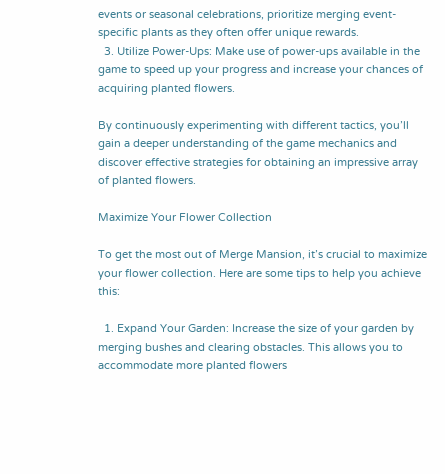events or seasonal celebrations, prioritize merging event-specific plants as they often offer unique rewards.
  3. Utilize Power-Ups: Make use of power-ups available in the game to speed up your progress and increase your chances of acquiring planted flowers.

By continuously experimenting with different tactics, you’ll gain a deeper understanding of the game mechanics and discover effective strategies for obtaining an impressive array of planted flowers.

Maximize Your Flower Collection

To get the most out of Merge Mansion, it’s crucial to maximize your flower collection. Here are some tips to help you achieve this:

  1. Expand Your Garden: Increase the size of your garden by merging bushes and clearing obstacles. This allows you to accommodate more planted flowers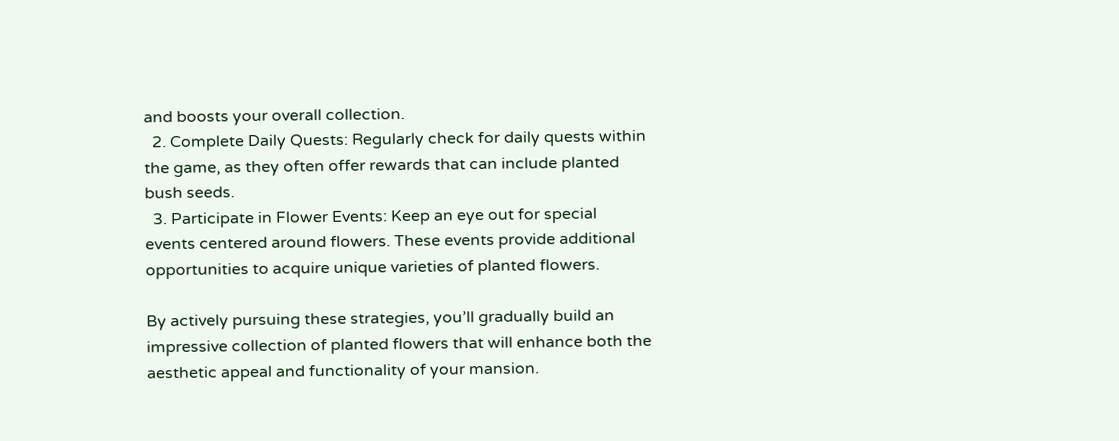and boosts your overall collection.
  2. Complete Daily Quests: Regularly check for daily quests within the game, as they often offer rewards that can include planted bush seeds.
  3. Participate in Flower Events: Keep an eye out for special events centered around flowers. These events provide additional opportunities to acquire unique varieties of planted flowers.

By actively pursuing these strategies, you’ll gradually build an impressive collection of planted flowers that will enhance both the aesthetic appeal and functionality of your mansion.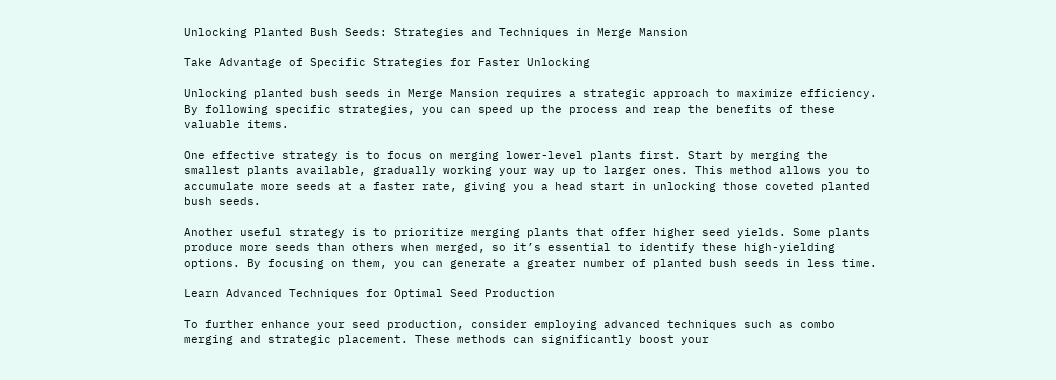Unlocking Planted Bush Seeds: Strategies and Techniques in Merge Mansion

Take Advantage of Specific Strategies for Faster Unlocking

Unlocking planted bush seeds in Merge Mansion requires a strategic approach to maximize efficiency. By following specific strategies, you can speed up the process and reap the benefits of these valuable items.

One effective strategy is to focus on merging lower-level plants first. Start by merging the smallest plants available, gradually working your way up to larger ones. This method allows you to accumulate more seeds at a faster rate, giving you a head start in unlocking those coveted planted bush seeds.

Another useful strategy is to prioritize merging plants that offer higher seed yields. Some plants produce more seeds than others when merged, so it’s essential to identify these high-yielding options. By focusing on them, you can generate a greater number of planted bush seeds in less time.

Learn Advanced Techniques for Optimal Seed Production

To further enhance your seed production, consider employing advanced techniques such as combo merging and strategic placement. These methods can significantly boost your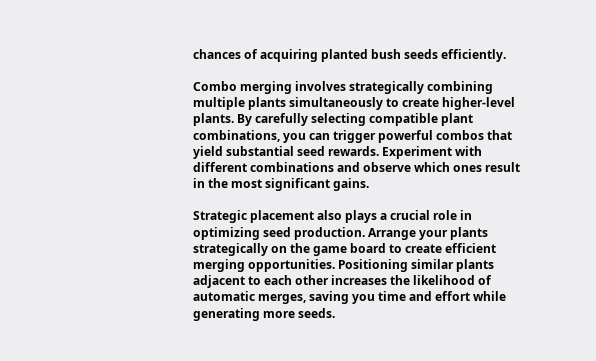chances of acquiring planted bush seeds efficiently.

Combo merging involves strategically combining multiple plants simultaneously to create higher-level plants. By carefully selecting compatible plant combinations, you can trigger powerful combos that yield substantial seed rewards. Experiment with different combinations and observe which ones result in the most significant gains.

Strategic placement also plays a crucial role in optimizing seed production. Arrange your plants strategically on the game board to create efficient merging opportunities. Positioning similar plants adjacent to each other increases the likelihood of automatic merges, saving you time and effort while generating more seeds.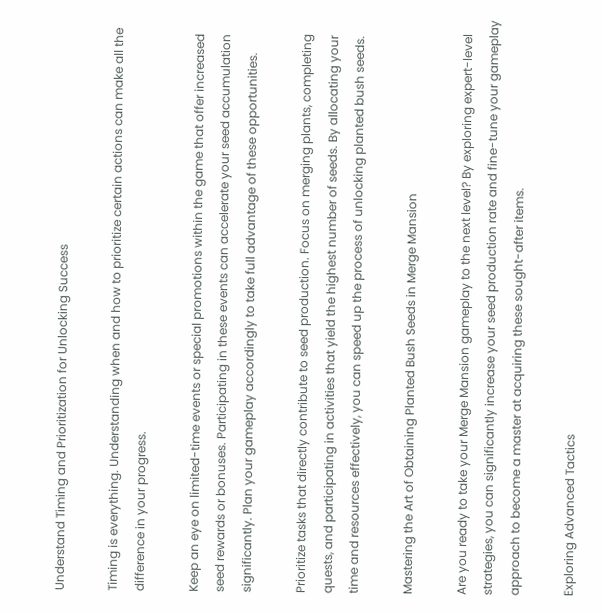Understand Timing and Prioritization for Unlocking Success

Timing is everything. Understanding when and how to prioritize certain actions can make all the difference in your progress.

Keep an eye on limited-time events or special promotions within the game that offer increased seed rewards or bonuses. Participating in these events can accelerate your seed accumulation significantly. Plan your gameplay accordingly to take full advantage of these opportunities.

Prioritize tasks that directly contribute to seed production. Focus on merging plants, completing quests, and participating in activities that yield the highest number of seeds. By allocating your time and resources effectively, you can speed up the process of unlocking planted bush seeds.

Mastering the Art of Obtaining Planted Bush Seeds in Merge Mansion

Are you ready to take your Merge Mansion gameplay to the next level? By exploring expert-level strategies, you can significantly increase your seed production rate and fine-tune your gameplay approach to become a master at acquiring these sought-after items.

Exploring Advanced Tactics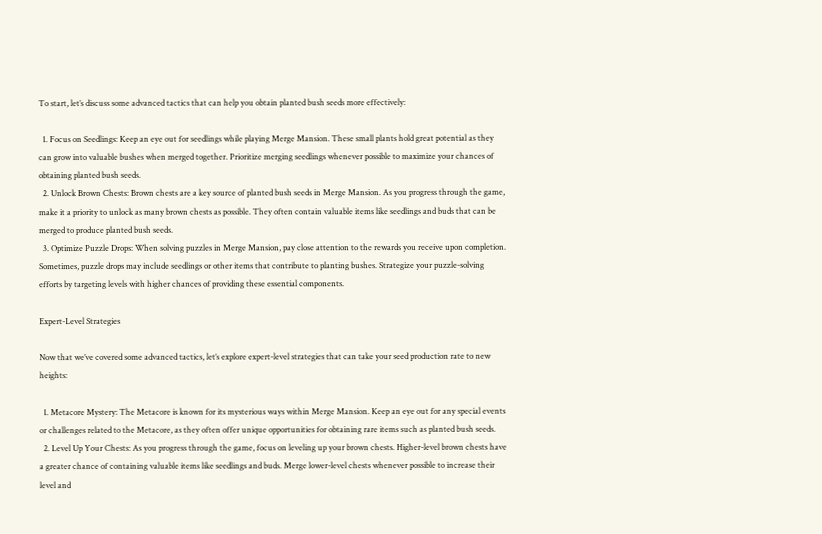To start, let’s discuss some advanced tactics that can help you obtain planted bush seeds more effectively:

  1. Focus on Seedlings: Keep an eye out for seedlings while playing Merge Mansion. These small plants hold great potential as they can grow into valuable bushes when merged together. Prioritize merging seedlings whenever possible to maximize your chances of obtaining planted bush seeds.
  2. Unlock Brown Chests: Brown chests are a key source of planted bush seeds in Merge Mansion. As you progress through the game, make it a priority to unlock as many brown chests as possible. They often contain valuable items like seedlings and buds that can be merged to produce planted bush seeds.
  3. Optimize Puzzle Drops: When solving puzzles in Merge Mansion, pay close attention to the rewards you receive upon completion. Sometimes, puzzle drops may include seedlings or other items that contribute to planting bushes. Strategize your puzzle-solving efforts by targeting levels with higher chances of providing these essential components.

Expert-Level Strategies

Now that we’ve covered some advanced tactics, let’s explore expert-level strategies that can take your seed production rate to new heights:

  1. Metacore Mystery: The Metacore is known for its mysterious ways within Merge Mansion. Keep an eye out for any special events or challenges related to the Metacore, as they often offer unique opportunities for obtaining rare items such as planted bush seeds.
  2. Level Up Your Chests: As you progress through the game, focus on leveling up your brown chests. Higher-level brown chests have a greater chance of containing valuable items like seedlings and buds. Merge lower-level chests whenever possible to increase their level and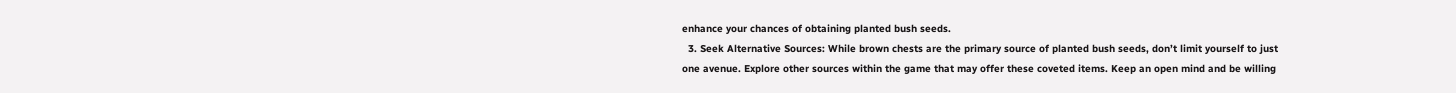enhance your chances of obtaining planted bush seeds.
  3. Seek Alternative Sources: While brown chests are the primary source of planted bush seeds, don’t limit yourself to just one avenue. Explore other sources within the game that may offer these coveted items. Keep an open mind and be willing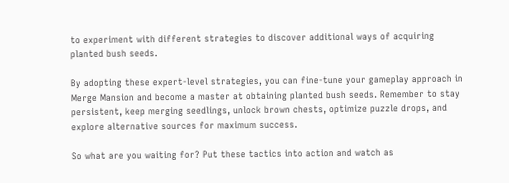to experiment with different strategies to discover additional ways of acquiring planted bush seeds.

By adopting these expert-level strategies, you can fine-tune your gameplay approach in Merge Mansion and become a master at obtaining planted bush seeds. Remember to stay persistent, keep merging seedlings, unlock brown chests, optimize puzzle drops, and explore alternative sources for maximum success.

So what are you waiting for? Put these tactics into action and watch as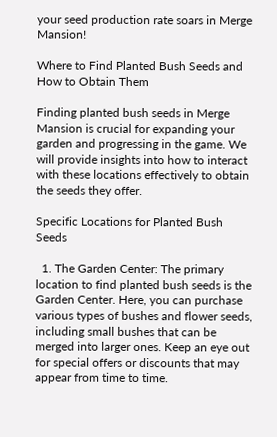your seed production rate soars in Merge Mansion!

Where to Find Planted Bush Seeds and How to Obtain Them

Finding planted bush seeds in Merge Mansion is crucial for expanding your garden and progressing in the game. We will provide insights into how to interact with these locations effectively to obtain the seeds they offer.

Specific Locations for Planted Bush Seeds

  1. The Garden Center: The primary location to find planted bush seeds is the Garden Center. Here, you can purchase various types of bushes and flower seeds, including small bushes that can be merged into larger ones. Keep an eye out for special offers or discounts that may appear from time to time.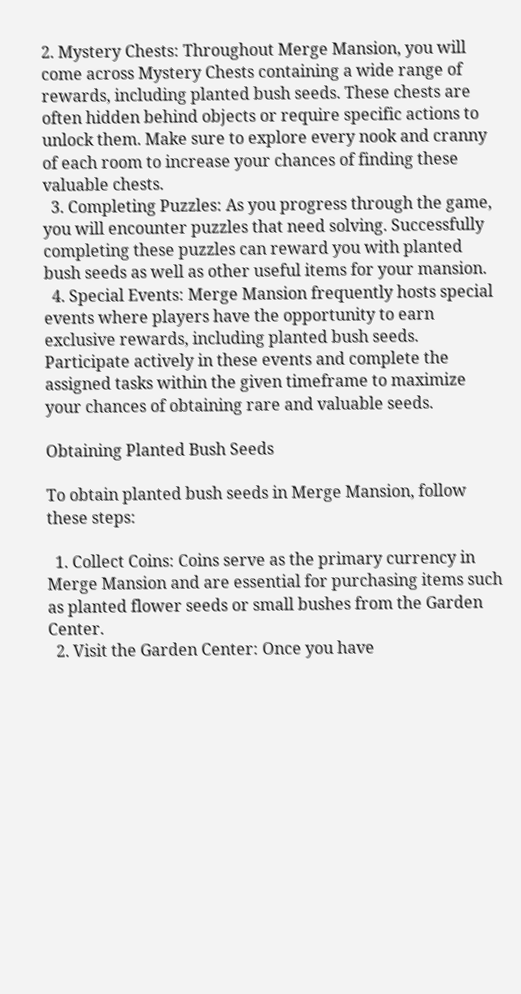2. Mystery Chests: Throughout Merge Mansion, you will come across Mystery Chests containing a wide range of rewards, including planted bush seeds. These chests are often hidden behind objects or require specific actions to unlock them. Make sure to explore every nook and cranny of each room to increase your chances of finding these valuable chests.
  3. Completing Puzzles: As you progress through the game, you will encounter puzzles that need solving. Successfully completing these puzzles can reward you with planted bush seeds as well as other useful items for your mansion.
  4. Special Events: Merge Mansion frequently hosts special events where players have the opportunity to earn exclusive rewards, including planted bush seeds. Participate actively in these events and complete the assigned tasks within the given timeframe to maximize your chances of obtaining rare and valuable seeds.

Obtaining Planted Bush Seeds

To obtain planted bush seeds in Merge Mansion, follow these steps:

  1. Collect Coins: Coins serve as the primary currency in Merge Mansion and are essential for purchasing items such as planted flower seeds or small bushes from the Garden Center.
  2. Visit the Garden Center: Once you have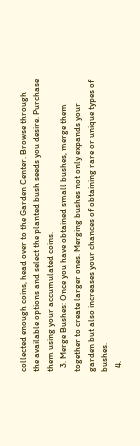collected enough coins, head over to the Garden Center. Browse through the available options and select the planted bush seeds you desire. Purchase them using your accumulated coins.
  3. Merge Bushes: Once you have obtained small bushes, merge them together to create larger ones. Merging bushes not only expands your garden but also increases your chances of obtaining rare or unique types of bushes.
  4.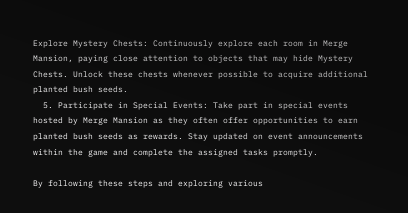Explore Mystery Chests: Continuously explore each room in Merge Mansion, paying close attention to objects that may hide Mystery Chests. Unlock these chests whenever possible to acquire additional planted bush seeds.
  5. Participate in Special Events: Take part in special events hosted by Merge Mansion as they often offer opportunities to earn planted bush seeds as rewards. Stay updated on event announcements within the game and complete the assigned tasks promptly.

By following these steps and exploring various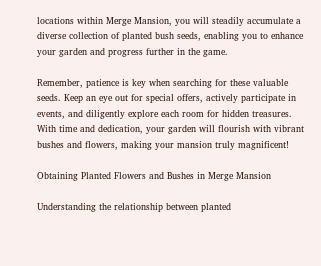locations within Merge Mansion, you will steadily accumulate a diverse collection of planted bush seeds, enabling you to enhance your garden and progress further in the game.

Remember, patience is key when searching for these valuable seeds. Keep an eye out for special offers, actively participate in events, and diligently explore each room for hidden treasures. With time and dedication, your garden will flourish with vibrant bushes and flowers, making your mansion truly magnificent!

Obtaining Planted Flowers and Bushes in Merge Mansion

Understanding the relationship between planted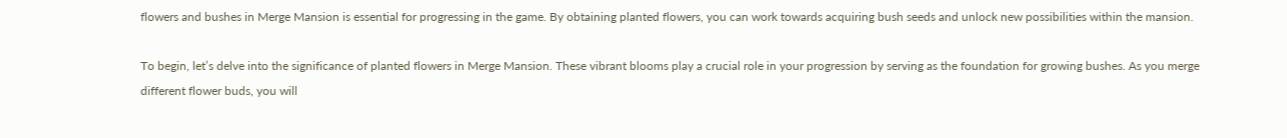flowers and bushes in Merge Mansion is essential for progressing in the game. By obtaining planted flowers, you can work towards acquiring bush seeds and unlock new possibilities within the mansion.

To begin, let’s delve into the significance of planted flowers in Merge Mansion. These vibrant blooms play a crucial role in your progression by serving as the foundation for growing bushes. As you merge different flower buds, you will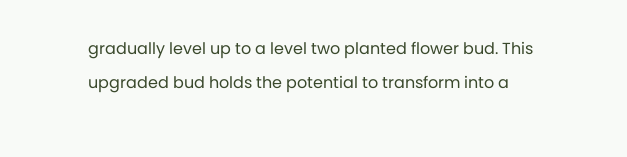gradually level up to a level two planted flower bud. This upgraded bud holds the potential to transform into a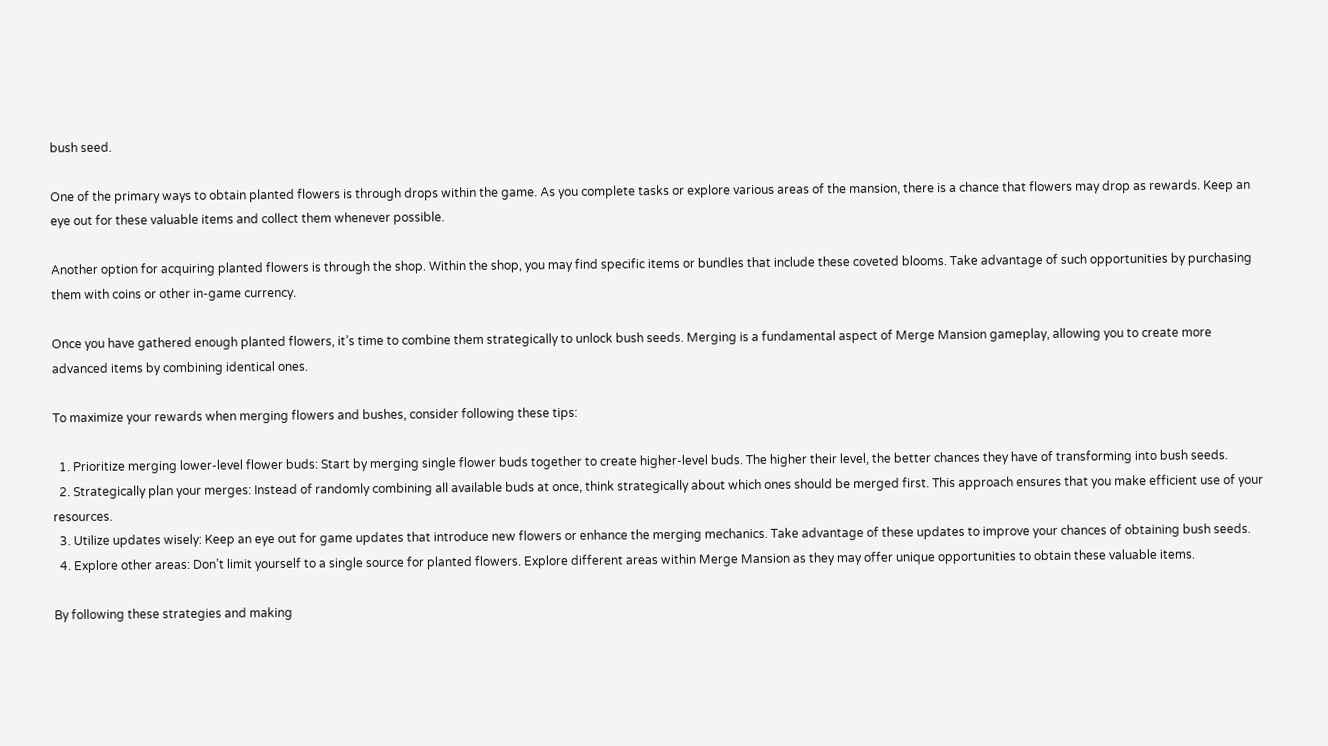bush seed.

One of the primary ways to obtain planted flowers is through drops within the game. As you complete tasks or explore various areas of the mansion, there is a chance that flowers may drop as rewards. Keep an eye out for these valuable items and collect them whenever possible.

Another option for acquiring planted flowers is through the shop. Within the shop, you may find specific items or bundles that include these coveted blooms. Take advantage of such opportunities by purchasing them with coins or other in-game currency.

Once you have gathered enough planted flowers, it’s time to combine them strategically to unlock bush seeds. Merging is a fundamental aspect of Merge Mansion gameplay, allowing you to create more advanced items by combining identical ones.

To maximize your rewards when merging flowers and bushes, consider following these tips:

  1. Prioritize merging lower-level flower buds: Start by merging single flower buds together to create higher-level buds. The higher their level, the better chances they have of transforming into bush seeds.
  2. Strategically plan your merges: Instead of randomly combining all available buds at once, think strategically about which ones should be merged first. This approach ensures that you make efficient use of your resources.
  3. Utilize updates wisely: Keep an eye out for game updates that introduce new flowers or enhance the merging mechanics. Take advantage of these updates to improve your chances of obtaining bush seeds.
  4. Explore other areas: Don’t limit yourself to a single source for planted flowers. Explore different areas within Merge Mansion as they may offer unique opportunities to obtain these valuable items.

By following these strategies and making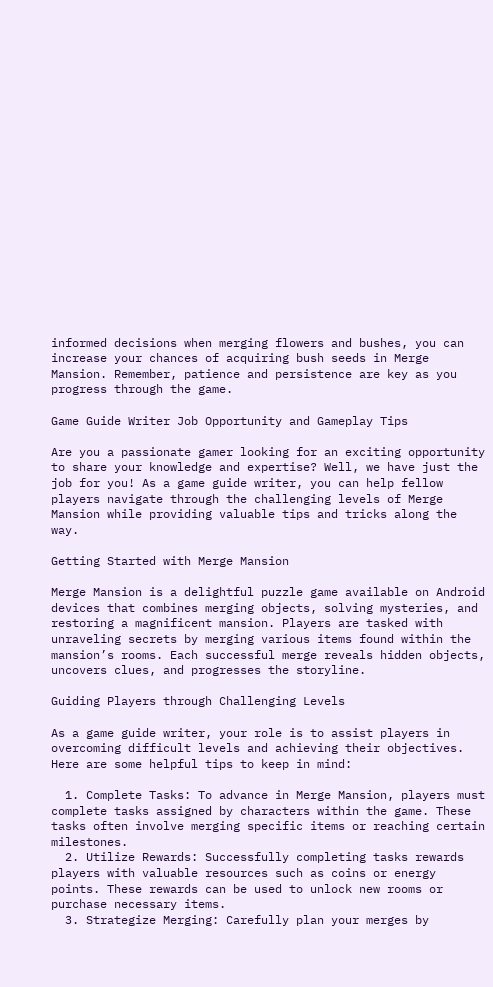informed decisions when merging flowers and bushes, you can increase your chances of acquiring bush seeds in Merge Mansion. Remember, patience and persistence are key as you progress through the game.

Game Guide Writer Job Opportunity and Gameplay Tips

Are you a passionate gamer looking for an exciting opportunity to share your knowledge and expertise? Well, we have just the job for you! As a game guide writer, you can help fellow players navigate through the challenging levels of Merge Mansion while providing valuable tips and tricks along the way.

Getting Started with Merge Mansion

Merge Mansion is a delightful puzzle game available on Android devices that combines merging objects, solving mysteries, and restoring a magnificent mansion. Players are tasked with unraveling secrets by merging various items found within the mansion’s rooms. Each successful merge reveals hidden objects, uncovers clues, and progresses the storyline.

Guiding Players through Challenging Levels

As a game guide writer, your role is to assist players in overcoming difficult levels and achieving their objectives. Here are some helpful tips to keep in mind:

  1. Complete Tasks: To advance in Merge Mansion, players must complete tasks assigned by characters within the game. These tasks often involve merging specific items or reaching certain milestones.
  2. Utilize Rewards: Successfully completing tasks rewards players with valuable resources such as coins or energy points. These rewards can be used to unlock new rooms or purchase necessary items.
  3. Strategize Merging: Carefully plan your merges by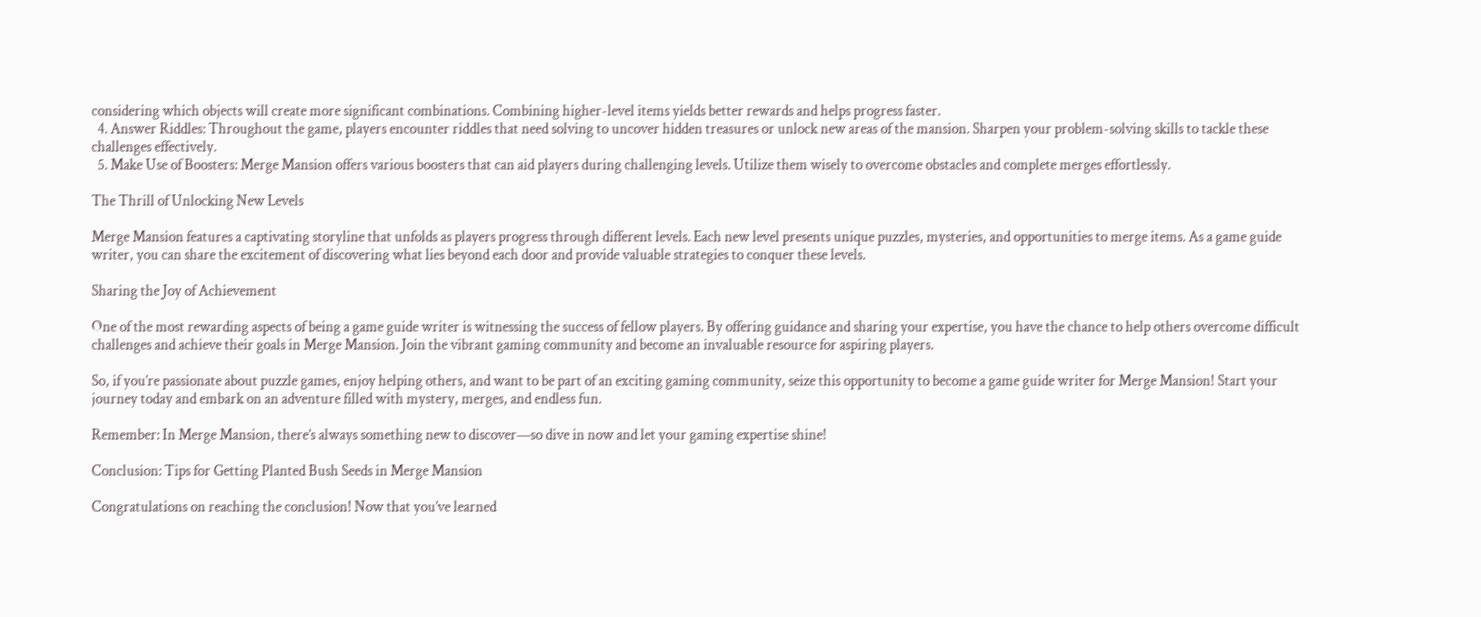considering which objects will create more significant combinations. Combining higher-level items yields better rewards and helps progress faster.
  4. Answer Riddles: Throughout the game, players encounter riddles that need solving to uncover hidden treasures or unlock new areas of the mansion. Sharpen your problem-solving skills to tackle these challenges effectively.
  5. Make Use of Boosters: Merge Mansion offers various boosters that can aid players during challenging levels. Utilize them wisely to overcome obstacles and complete merges effortlessly.

The Thrill of Unlocking New Levels

Merge Mansion features a captivating storyline that unfolds as players progress through different levels. Each new level presents unique puzzles, mysteries, and opportunities to merge items. As a game guide writer, you can share the excitement of discovering what lies beyond each door and provide valuable strategies to conquer these levels.

Sharing the Joy of Achievement

One of the most rewarding aspects of being a game guide writer is witnessing the success of fellow players. By offering guidance and sharing your expertise, you have the chance to help others overcome difficult challenges and achieve their goals in Merge Mansion. Join the vibrant gaming community and become an invaluable resource for aspiring players.

So, if you’re passionate about puzzle games, enjoy helping others, and want to be part of an exciting gaming community, seize this opportunity to become a game guide writer for Merge Mansion! Start your journey today and embark on an adventure filled with mystery, merges, and endless fun.

Remember: In Merge Mansion, there’s always something new to discover—so dive in now and let your gaming expertise shine!

Conclusion: Tips for Getting Planted Bush Seeds in Merge Mansion

Congratulations on reaching the conclusion! Now that you’ve learned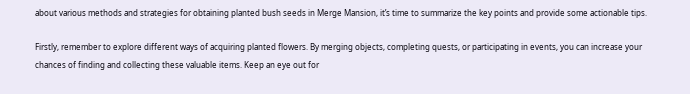about various methods and strategies for obtaining planted bush seeds in Merge Mansion, it’s time to summarize the key points and provide some actionable tips.

Firstly, remember to explore different ways of acquiring planted flowers. By merging objects, completing quests, or participating in events, you can increase your chances of finding and collecting these valuable items. Keep an eye out for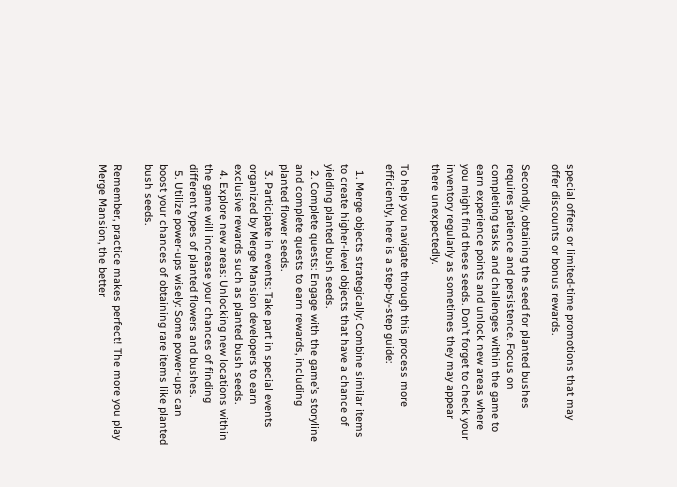special offers or limited-time promotions that may offer discounts or bonus rewards.

Secondly, obtaining the seed for planted bushes requires patience and persistence. Focus on completing tasks and challenges within the game to earn experience points and unlock new areas where you might find these seeds. Don’t forget to check your inventory regularly as sometimes they may appear there unexpectedly.

To help you navigate through this process more efficiently, here is a step-by-step guide:

  1. Merge objects strategically: Combine similar items to create higher-level objects that have a chance of yielding planted bush seeds.
  2. Complete quests: Engage with the game’s storyline and complete quests to earn rewards, including planted flower seeds.
  3. Participate in events: Take part in special events organized by Merge Mansion developers to earn exclusive rewards such as planted bush seeds.
  4. Explore new areas: Unlocking new locations within the game will increase your chances of finding different types of planted flowers and bushes.
  5. Utilize power-ups wisely: Some power-ups can boost your chances of obtaining rare items like planted bush seeds.

Remember, practice makes perfect! The more you play Merge Mansion, the better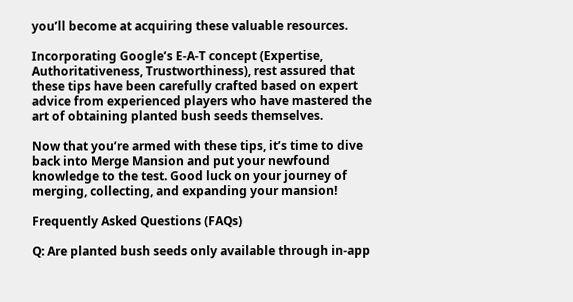you’ll become at acquiring these valuable resources.

Incorporating Google’s E-A-T concept (Expertise, Authoritativeness, Trustworthiness), rest assured that these tips have been carefully crafted based on expert advice from experienced players who have mastered the art of obtaining planted bush seeds themselves.

Now that you’re armed with these tips, it’s time to dive back into Merge Mansion and put your newfound knowledge to the test. Good luck on your journey of merging, collecting, and expanding your mansion!

Frequently Asked Questions (FAQs)

Q: Are planted bush seeds only available through in-app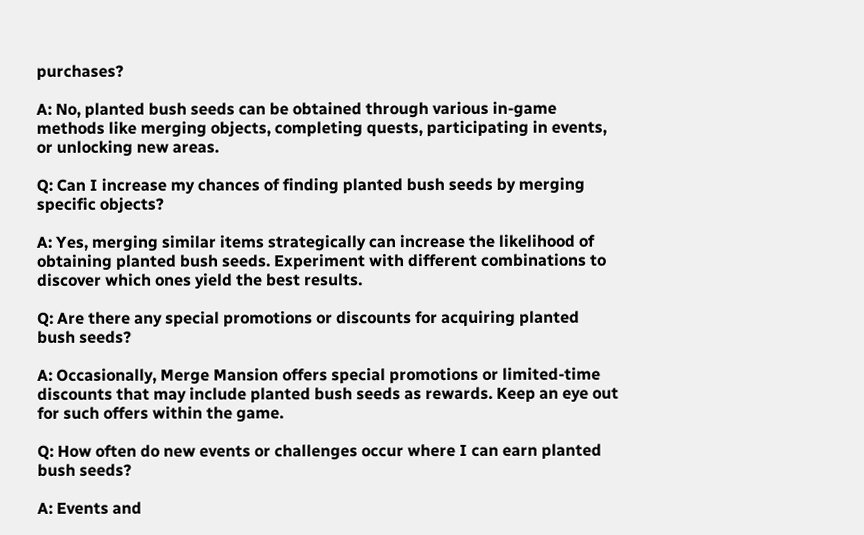purchases?

A: No, planted bush seeds can be obtained through various in-game methods like merging objects, completing quests, participating in events, or unlocking new areas.

Q: Can I increase my chances of finding planted bush seeds by merging specific objects?

A: Yes, merging similar items strategically can increase the likelihood of obtaining planted bush seeds. Experiment with different combinations to discover which ones yield the best results.

Q: Are there any special promotions or discounts for acquiring planted bush seeds?

A: Occasionally, Merge Mansion offers special promotions or limited-time discounts that may include planted bush seeds as rewards. Keep an eye out for such offers within the game.

Q: How often do new events or challenges occur where I can earn planted bush seeds?

A: Events and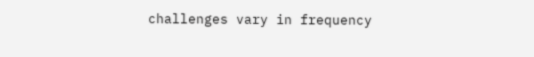challenges vary in frequency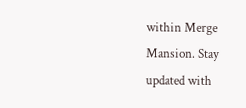within Merge Mansion. Stay updated with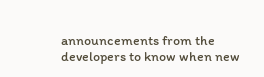announcements from the developers to know when new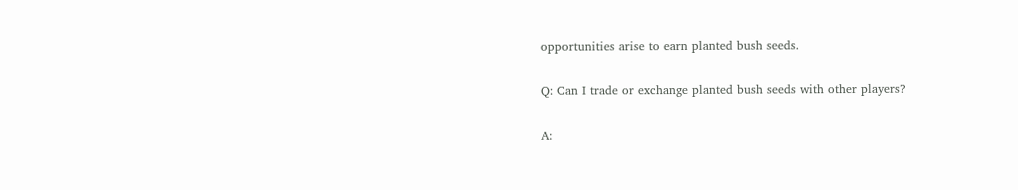opportunities arise to earn planted bush seeds.

Q: Can I trade or exchange planted bush seeds with other players?

A: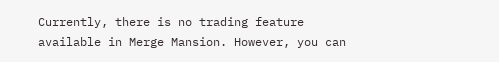Currently, there is no trading feature available in Merge Mansion. However, you can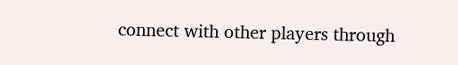connect with other players through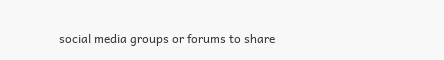social media groups or forums to share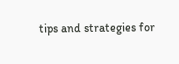tips and strategies for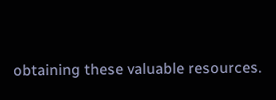obtaining these valuable resources.